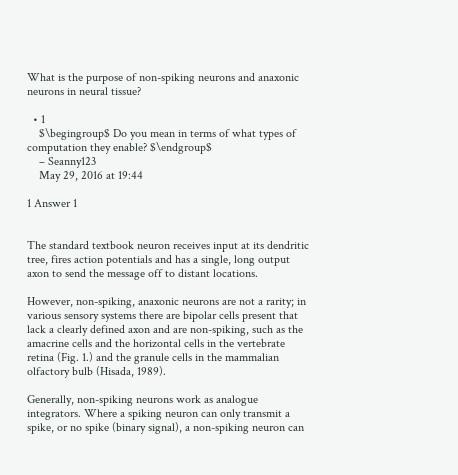What is the purpose of non-spiking neurons and anaxonic neurons in neural tissue?

  • 1
    $\begingroup$ Do you mean in terms of what types of computation they enable? $\endgroup$
    – Seanny123
    May 29, 2016 at 19:44

1 Answer 1


The standard textbook neuron receives input at its dendritic tree, fires action potentials and has a single, long output axon to send the message off to distant locations.

However, non-spiking, anaxonic neurons are not a rarity; in various sensory systems there are bipolar cells present that lack a clearly defined axon and are non-spiking, such as the amacrine cells and the horizontal cells in the vertebrate retina (Fig. 1.) and the granule cells in the mammalian olfactory bulb (Hisada, 1989).

Generally, non-spiking neurons work as analogue integrators. Where a spiking neuron can only transmit a spike, or no spike (binary signal), a non-spiking neuron can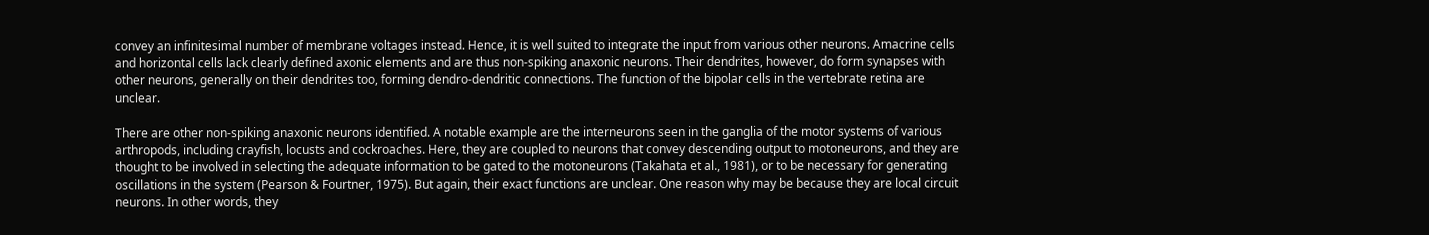convey an infinitesimal number of membrane voltages instead. Hence, it is well suited to integrate the input from various other neurons. Amacrine cells and horizontal cells lack clearly defined axonic elements and are thus non-spiking anaxonic neurons. Their dendrites, however, do form synapses with other neurons, generally on their dendrites too, forming dendro-dendritic connections. The function of the bipolar cells in the vertebrate retina are unclear.

There are other non-spiking anaxonic neurons identified. A notable example are the interneurons seen in the ganglia of the motor systems of various arthropods, including crayfish, locusts and cockroaches. Here, they are coupled to neurons that convey descending output to motoneurons, and they are thought to be involved in selecting the adequate information to be gated to the motoneurons (Takahata et al., 1981), or to be necessary for generating oscillations in the system (Pearson & Fourtner, 1975). But again, their exact functions are unclear. One reason why may be because they are local circuit neurons. In other words, they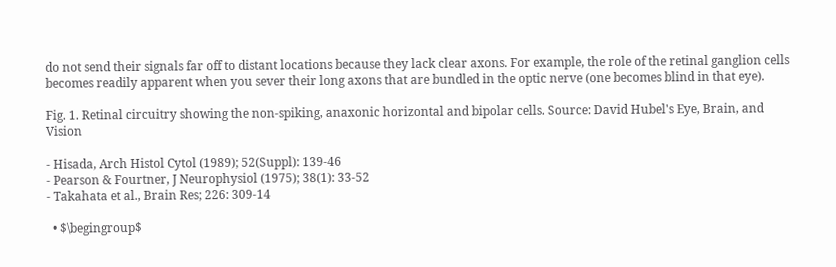do not send their signals far off to distant locations because they lack clear axons. For example, the role of the retinal ganglion cells becomes readily apparent when you sever their long axons that are bundled in the optic nerve (one becomes blind in that eye).

Fig. 1. Retinal circuitry showing the non-spiking, anaxonic horizontal and bipolar cells. Source: David Hubel's Eye, Brain, and Vision

- Hisada, Arch Histol Cytol (1989); 52(Suppl): 139-46
- Pearson & Fourtner, J Neurophysiol (1975); 38(1): 33-52
- Takahata et al., Brain Res; 226: 309-14

  • $\begingroup$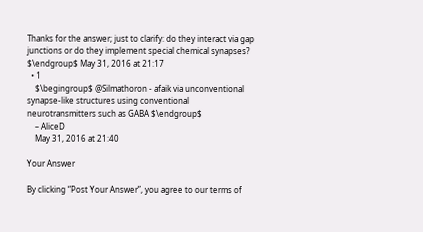Thanks for the answer; just to clarify: do they interact via gap junctions or do they implement special chemical synapses? $\endgroup$ May 31, 2016 at 21:17
  • 1
    $\begingroup$ @Silmathoron - afaik via unconventional synapse-like structures using conventional neurotransmitters such as GABA $\endgroup$
    – AliceD
    May 31, 2016 at 21:40

Your Answer

By clicking “Post Your Answer”, you agree to our terms of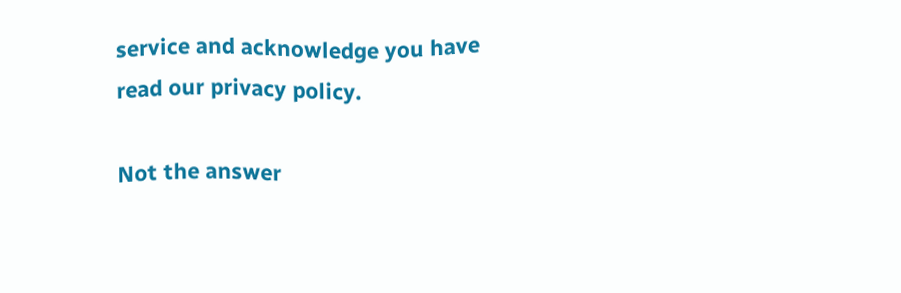service and acknowledge you have read our privacy policy.

Not the answer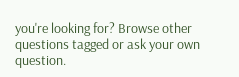you're looking for? Browse other questions tagged or ask your own question.